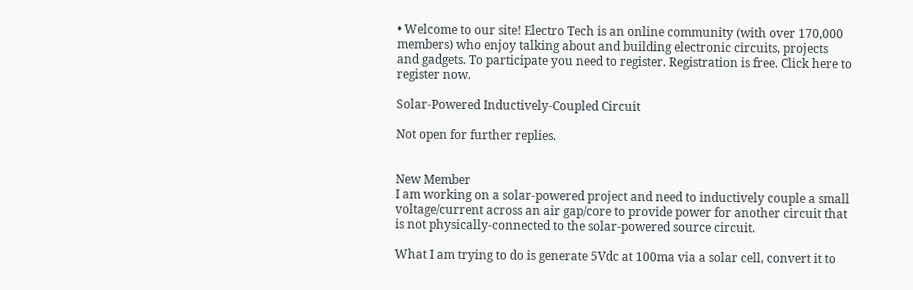• Welcome to our site! Electro Tech is an online community (with over 170,000 members) who enjoy talking about and building electronic circuits, projects and gadgets. To participate you need to register. Registration is free. Click here to register now.

Solar-Powered Inductively-Coupled Circuit

Not open for further replies.


New Member
I am working on a solar-powered project and need to inductively couple a small voltage/current across an air gap/core to provide power for another circuit that is not physically-connected to the solar-powered source circuit.

What I am trying to do is generate 5Vdc at 100ma via a solar cell, convert it to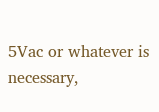5Vac or whatever is necessary,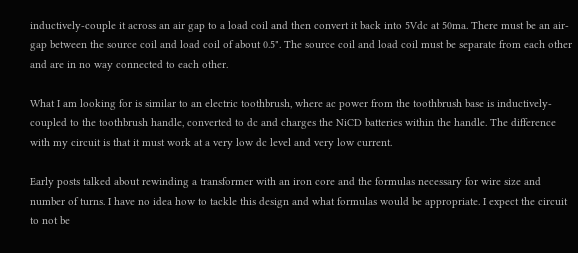inductively-couple it across an air gap to a load coil and then convert it back into 5Vdc at 50ma. There must be an air-gap between the source coil and load coil of about 0.5". The source coil and load coil must be separate from each other and are in no way connected to each other.

What I am looking for is similar to an electric toothbrush, where ac power from the toothbrush base is inductively-coupled to the toothbrush handle, converted to dc and charges the NiCD batteries within the handle. The difference with my circuit is that it must work at a very low dc level and very low current.

Early posts talked about rewinding a transformer with an iron core and the formulas necessary for wire size and number of turns. I have no idea how to tackle this design and what formulas would be appropriate. I expect the circuit to not be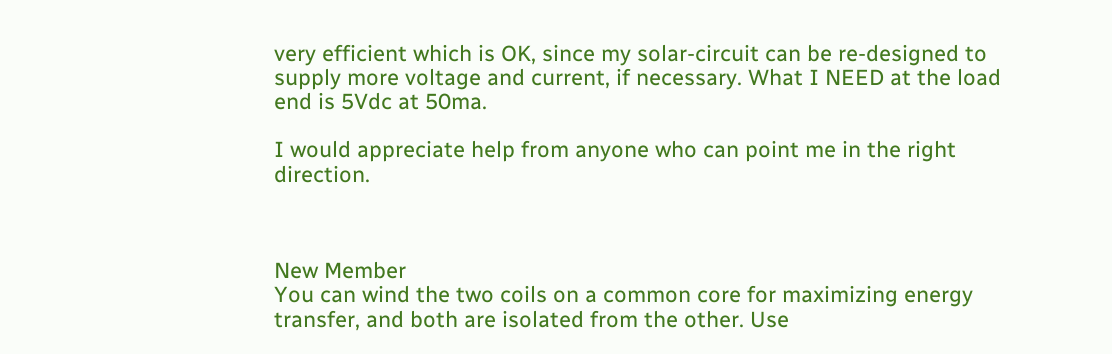very efficient which is OK, since my solar-circuit can be re-designed to supply more voltage and current, if necessary. What I NEED at the load end is 5Vdc at 50ma.

I would appreciate help from anyone who can point me in the right direction.



New Member
You can wind the two coils on a common core for maximizing energy transfer, and both are isolated from the other. Use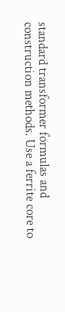standard transformer formulas and construction methods. Use a ferrite core to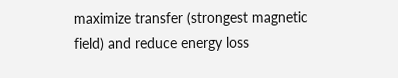maximize transfer (strongest magnetic field) and reduce energy loss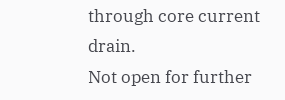through core current drain.
Not open for further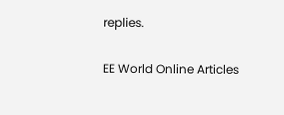replies.

EE World Online Articles